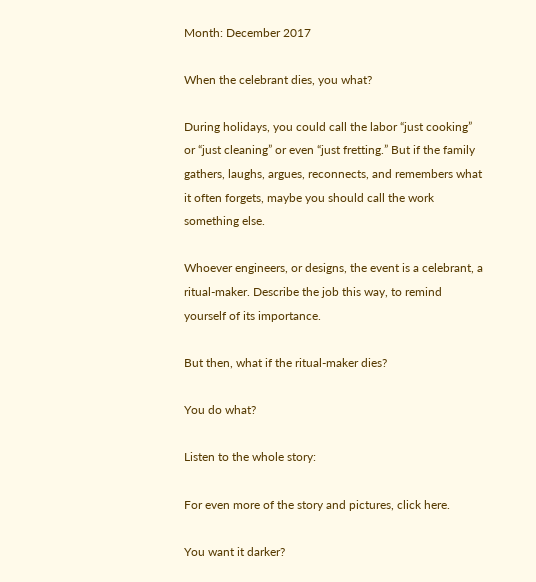Month: December 2017

When the celebrant dies, you what?

During holidays, you could call the labor “just cooking” or “just cleaning” or even “just fretting.” But if the family gathers, laughs, argues, reconnects, and remembers what it often forgets, maybe you should call the work something else.

Whoever engineers, or designs, the event is a celebrant, a ritual-maker. Describe the job this way, to remind yourself of its importance.

But then, what if the ritual-maker dies?

You do what?

Listen to the whole story:

For even more of the story and pictures, click here.

You want it darker?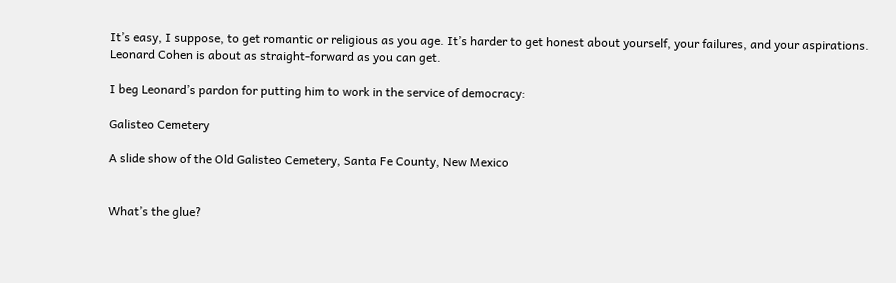It’s easy, I suppose, to get romantic or religious as you age. It’s harder to get honest about yourself, your failures, and your aspirations. Leonard Cohen is about as straight-forward as you can get.

I beg Leonard’s pardon for putting him to work in the service of democracy:

Galisteo Cemetery

A slide show of the Old Galisteo Cemetery, Santa Fe County, New Mexico


What’s the glue?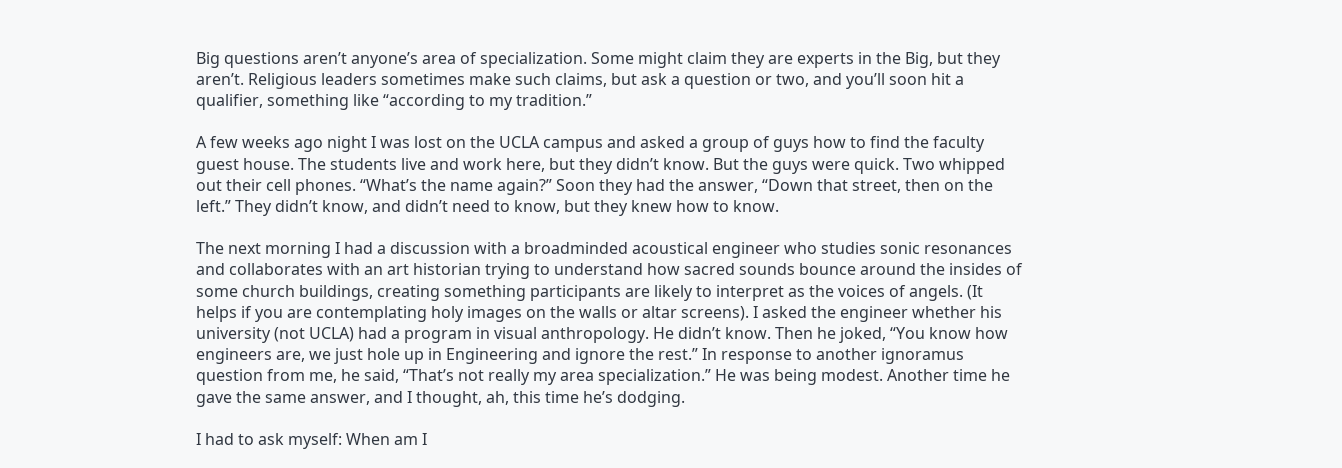Big questions aren’t anyone’s area of specialization. Some might claim they are experts in the Big, but they aren’t. Religious leaders sometimes make such claims, but ask a question or two, and you’ll soon hit a qualifier, something like “according to my tradition.”

A few weeks ago night I was lost on the UCLA campus and asked a group of guys how to find the faculty guest house. The students live and work here, but they didn’t know. But the guys were quick. Two whipped out their cell phones. “What’s the name again?” Soon they had the answer, “Down that street, then on the left.” They didn’t know, and didn’t need to know, but they knew how to know.

The next morning I had a discussion with a broadminded acoustical engineer who studies sonic resonances and collaborates with an art historian trying to understand how sacred sounds bounce around the insides of some church buildings, creating something participants are likely to interpret as the voices of angels. (It helps if you are contemplating holy images on the walls or altar screens). I asked the engineer whether his university (not UCLA) had a program in visual anthropology. He didn’t know. Then he joked, “You know how engineers are, we just hole up in Engineering and ignore the rest.” In response to another ignoramus question from me, he said, “That’s not really my area specialization.” He was being modest. Another time he gave the same answer, and I thought, ah, this time he’s dodging.

I had to ask myself: When am I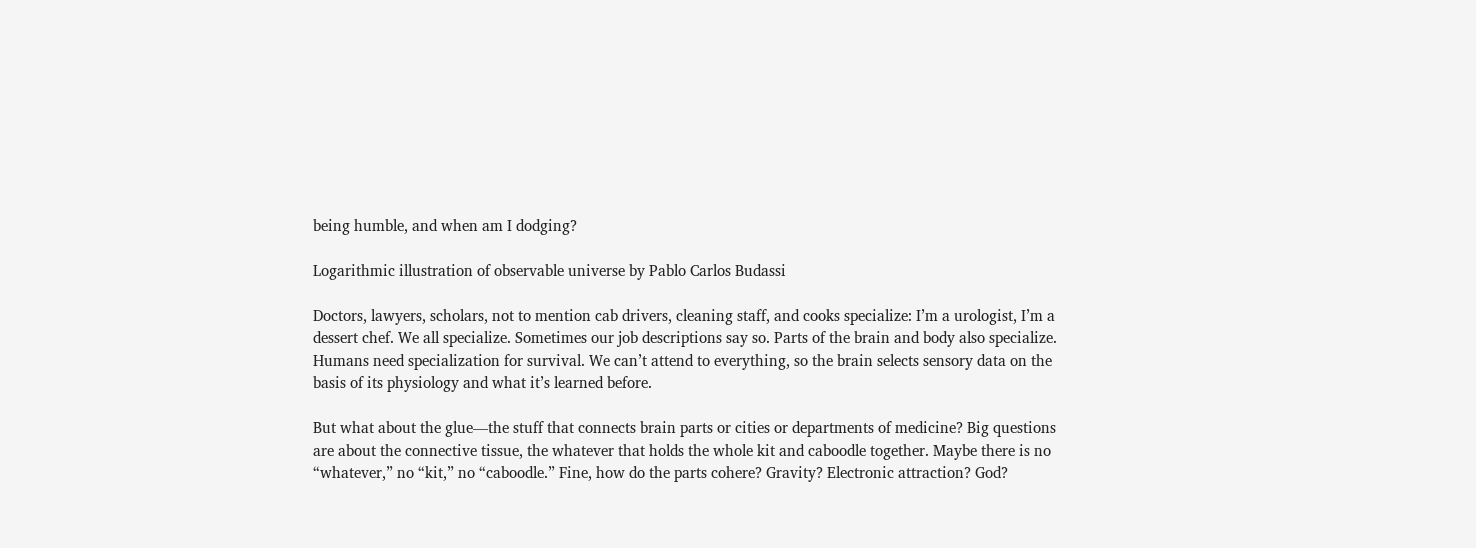being humble, and when am I dodging?

Logarithmic illustration of observable universe by Pablo Carlos Budassi

Doctors, lawyers, scholars, not to mention cab drivers, cleaning staff, and cooks specialize: I’m a urologist, I’m a dessert chef. We all specialize. Sometimes our job descriptions say so. Parts of the brain and body also specialize. Humans need specialization for survival. We can’t attend to everything, so the brain selects sensory data on the basis of its physiology and what it’s learned before.

But what about the glue—the stuff that connects brain parts or cities or departments of medicine? Big questions are about the connective tissue, the whatever that holds the whole kit and caboodle together. Maybe there is no “whatever,” no “kit,” no “caboodle.” Fine, how do the parts cohere? Gravity? Electronic attraction? God?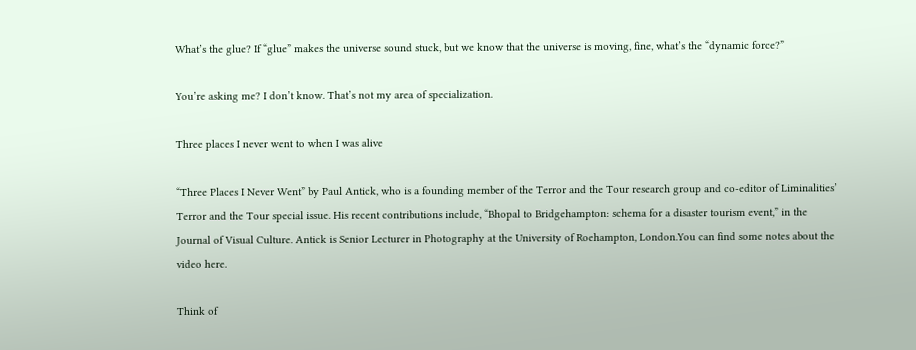What’s the glue? If “glue” makes the universe sound stuck, but we know that the universe is moving, fine, what’s the “dynamic force?”

You’re asking me? I don’t know. That’s not my area of specialization.

Three places I never went to when I was alive

“Three Places I Never Went” by Paul Antick, who is a founding member of the Terror and the Tour research group and co-editor of Liminalities’ Terror and the Tour special issue. His recent contributions include, “Bhopal to Bridgehampton: schema for a disaster tourism event,” in the Journal of Visual Culture. Antick is Senior Lecturer in Photography at the University of Roehampton, London.You can find some notes about the video here.

Think of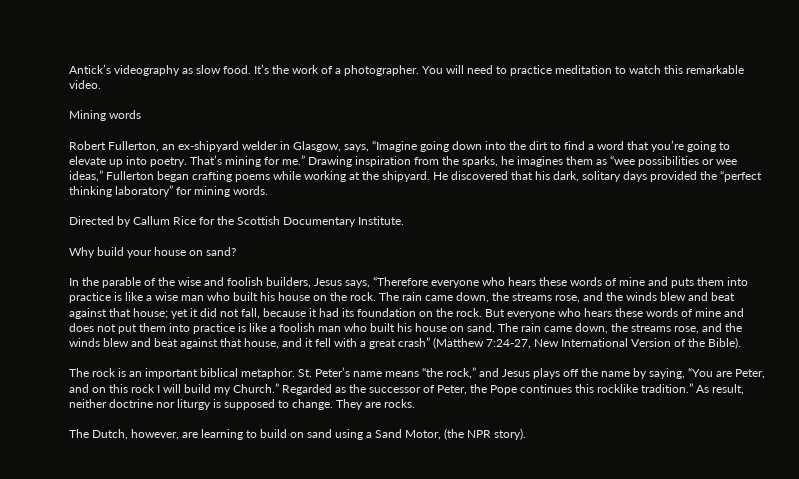Antick’s videography as slow food. It’s the work of a photographer. You will need to practice meditation to watch this remarkable video.

Mining words

Robert Fullerton, an ex-shipyard welder in Glasgow, says, “Imagine going down into the dirt to find a word that you’re going to elevate up into poetry. That’s mining for me.” Drawing inspiration from the sparks, he imagines them as “wee possibilities or wee ideas,” Fullerton began crafting poems while working at the shipyard. He discovered that his dark, solitary days provided the “perfect thinking laboratory” for mining words.

Directed by Callum Rice for the Scottish Documentary Institute.

Why build your house on sand?

In the parable of the wise and foolish builders, Jesus says, “Therefore everyone who hears these words of mine and puts them into practice is like a wise man who built his house on the rock. The rain came down, the streams rose, and the winds blew and beat against that house; yet it did not fall, because it had its foundation on the rock. But everyone who hears these words of mine and does not put them into practice is like a foolish man who built his house on sand. The rain came down, the streams rose, and the winds blew and beat against that house, and it fell with a great crash” (Matthew 7:24-27, New International Version of the Bible).

The rock is an important biblical metaphor. St. Peter’s name means “the rock,” and Jesus plays off the name by saying, “You are Peter, and on this rock I will build my Church.” Regarded as the successor of Peter, the Pope continues this rocklike tradition.” As result, neither doctrine nor liturgy is supposed to change. They are rocks.

The Dutch, however, are learning to build on sand using a Sand Motor, (the NPR story).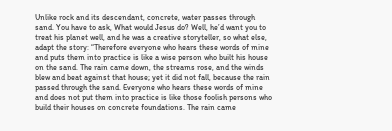Unlike rock and its descendant, concrete, water passes through sand. You have to ask, What would Jesus do? Well, he’d want you to treat his planet well, and he was a creative storyteller, so what else, adapt the story: “Therefore everyone who hears these words of mine and puts them into practice is like a wise person who built his house on the sand. The rain came down, the streams rose, and the winds blew and beat against that house; yet it did not fall, because the rain passed through the sand. Everyone who hears these words of mine and does not put them into practice is like those foolish persons who build their houses on concrete foundations. The rain came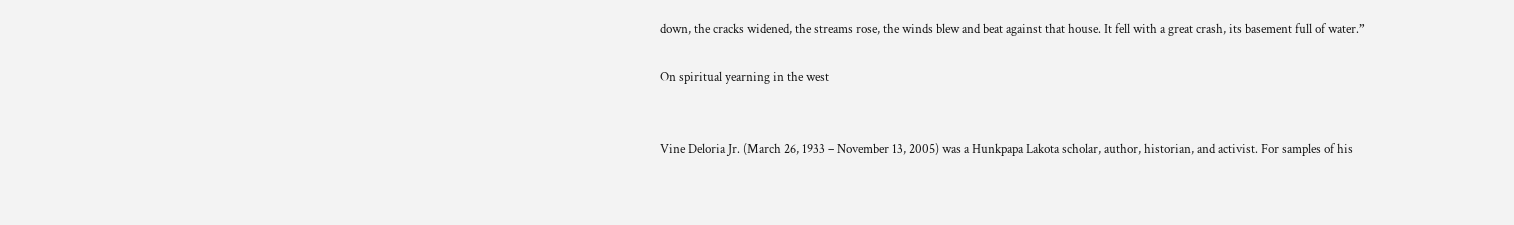down, the cracks widened, the streams rose, the winds blew and beat against that house. It fell with a great crash, its basement full of water.”

On spiritual yearning in the west


Vine Deloria Jr. (March 26, 1933 – November 13, 2005) was a Hunkpapa Lakota scholar, author, historian, and activist. For samples of his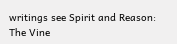writings see Spirit and Reason: The Vine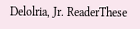Delolria, Jr. ReaderThese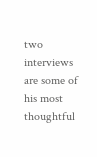two interviews are some of his most thoughtful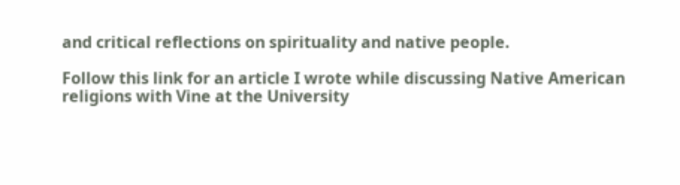and critical reflections on spirituality and native people.

Follow this link for an article I wrote while discussing Native American religions with Vine at the University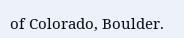of Colorado, Boulder.